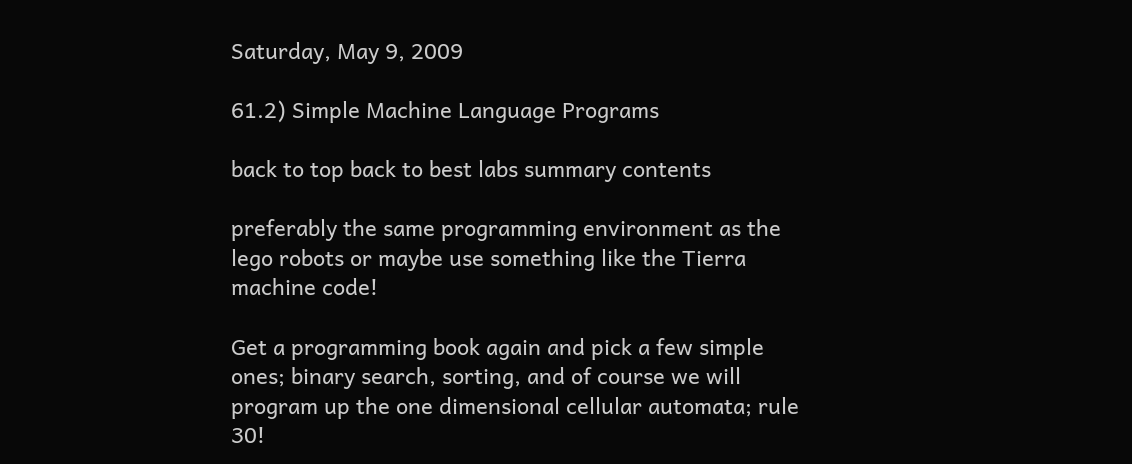Saturday, May 9, 2009

61.2) Simple Machine Language Programs

back to top back to best labs summary contents

preferably the same programming environment as the lego robots or maybe use something like the Tierra machine code!

Get a programming book again and pick a few simple ones; binary search, sorting, and of course we will program up the one dimensional cellular automata; rule 30!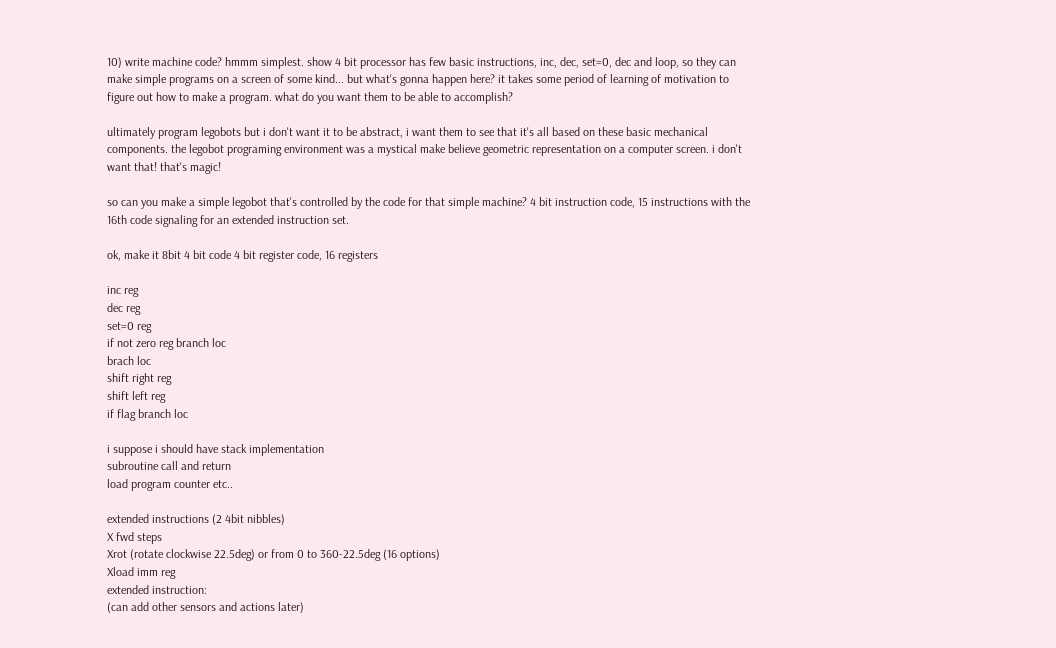10) write machine code? hmmm simplest. show 4 bit processor has few basic instructions, inc, dec, set=0, dec and loop, so they can make simple programs on a screen of some kind... but what's gonna happen here? it takes some period of learning of motivation to figure out how to make a program. what do you want them to be able to accomplish?

ultimately program legobots but i don't want it to be abstract, i want them to see that it's all based on these basic mechanical components. the legobot programing environment was a mystical make believe geometric representation on a computer screen. i don't want that! that's magic!

so can you make a simple legobot that's controlled by the code for that simple machine? 4 bit instruction code, 15 instructions with the 16th code signaling for an extended instruction set.

ok, make it 8bit 4 bit code 4 bit register code, 16 registers

inc reg
dec reg
set=0 reg
if not zero reg branch loc
brach loc
shift right reg
shift left reg
if flag branch loc

i suppose i should have stack implementation
subroutine call and return
load program counter etc..

extended instructions (2 4bit nibbles)
X fwd steps
Xrot (rotate clockwise 22.5deg) or from 0 to 360-22.5deg (16 options)
Xload imm reg
extended instruction:
(can add other sensors and actions later)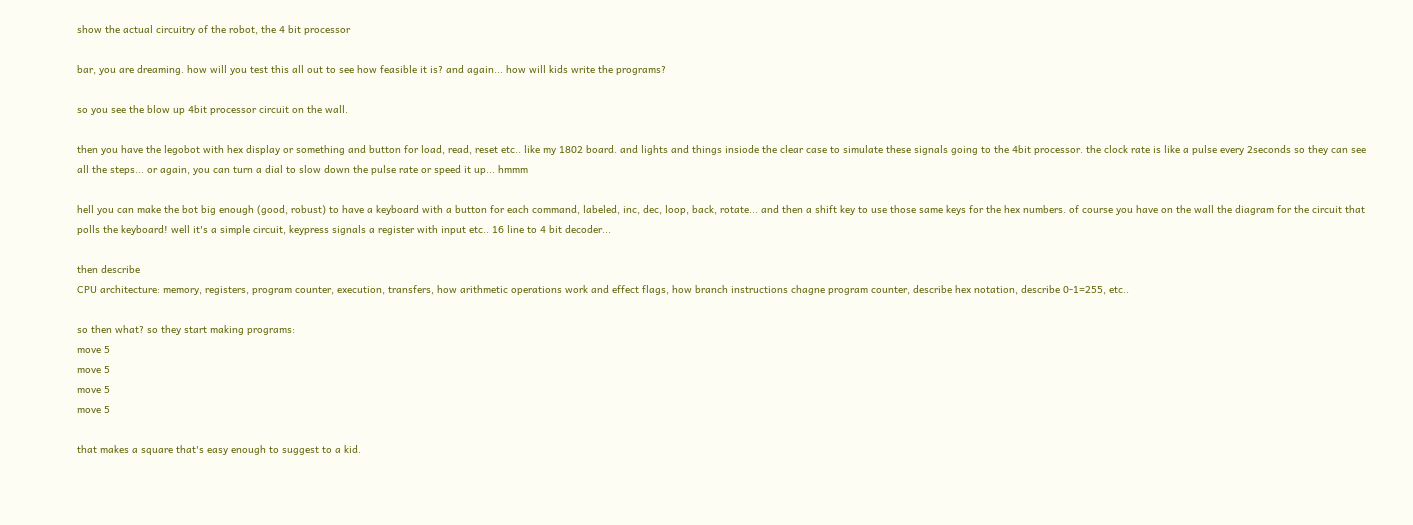show the actual circuitry of the robot, the 4 bit processor

bar, you are dreaming. how will you test this all out to see how feasible it is? and again... how will kids write the programs?

so you see the blow up 4bit processor circuit on the wall.

then you have the legobot with hex display or something and button for load, read, reset etc.. like my 1802 board. and lights and things insiode the clear case to simulate these signals going to the 4bit processor. the clock rate is like a pulse every 2seconds so they can see all the steps... or again, you can turn a dial to slow down the pulse rate or speed it up... hmmm

hell you can make the bot big enough (good, robust) to have a keyboard with a button for each command, labeled, inc, dec, loop, back, rotate... and then a shift key to use those same keys for the hex numbers. of course you have on the wall the diagram for the circuit that polls the keyboard! well it's a simple circuit, keypress signals a register with input etc.. 16 line to 4 bit decoder...

then describe
CPU architecture: memory, registers, program counter, execution, transfers, how arithmetic operations work and effect flags, how branch instructions chagne program counter, describe hex notation, describe 0-1=255, etc..

so then what? so they start making programs:
move 5
move 5
move 5
move 5

that makes a square that's easy enough to suggest to a kid.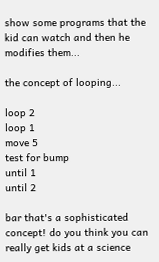show some programs that the kid can watch and then he modifies them...

the concept of looping...

loop 2
loop 1
move 5
test for bump
until 1
until 2

bar that's a sophisticated concept! do you think you can really get kids at a science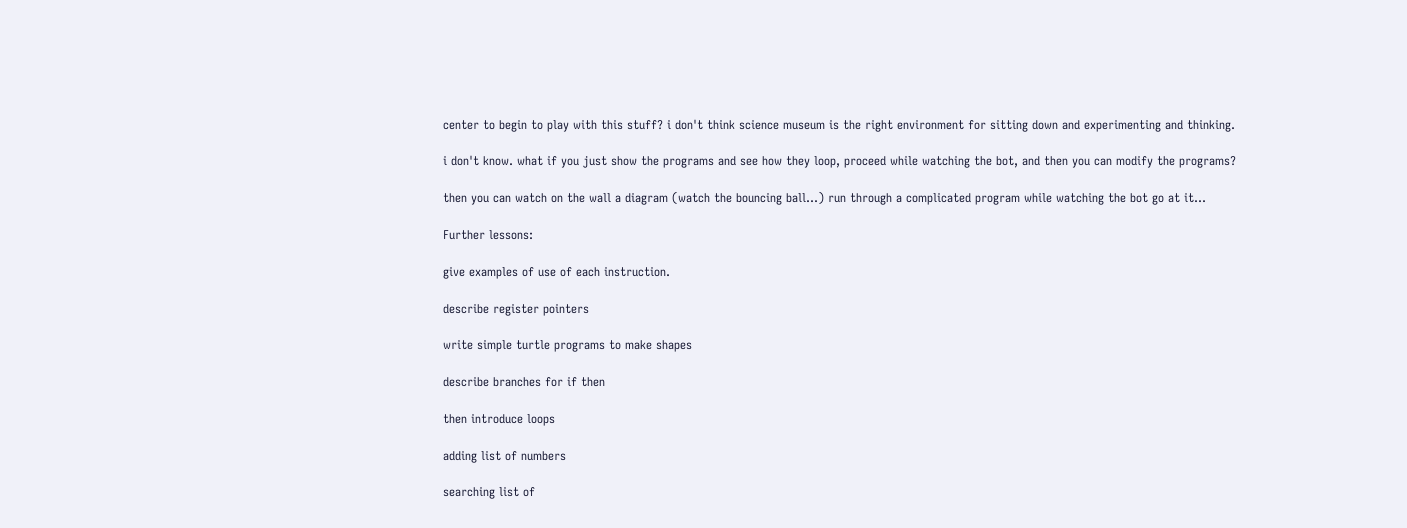center to begin to play with this stuff? i don't think science museum is the right environment for sitting down and experimenting and thinking.

i don't know. what if you just show the programs and see how they loop, proceed while watching the bot, and then you can modify the programs?

then you can watch on the wall a diagram (watch the bouncing ball...) run through a complicated program while watching the bot go at it...

Further lessons:

give examples of use of each instruction.

describe register pointers

write simple turtle programs to make shapes

describe branches for if then

then introduce loops

adding list of numbers

searching list of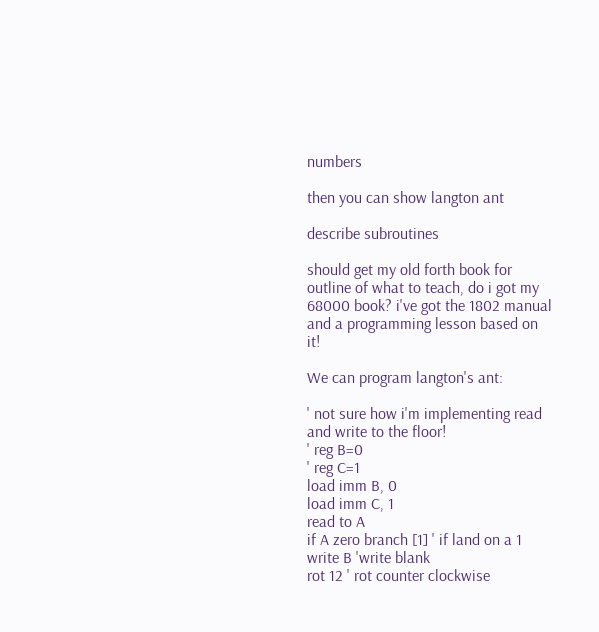numbers

then you can show langton ant

describe subroutines

should get my old forth book for outline of what to teach, do i got my 68000 book? i've got the 1802 manual and a programming lesson based on it!

We can program langton's ant:

' not sure how i'm implementing read and write to the floor!
' reg B=0
' reg C=1
load imm B, 0
load imm C, 1
read to A
if A zero branch [1] ' if land on a 1
write B 'write blank
rot 12 ' rot counter clockwise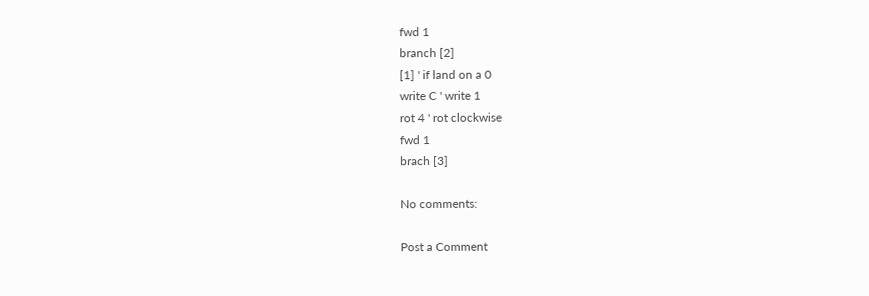fwd 1
branch [2]
[1] ' if land on a 0
write C ' write 1
rot 4 ' rot clockwise
fwd 1
brach [3]

No comments:

Post a Comment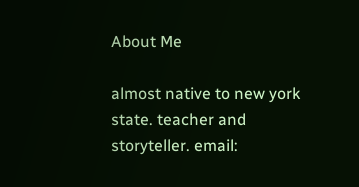About Me

almost native to new york state. teacher and storyteller. email: